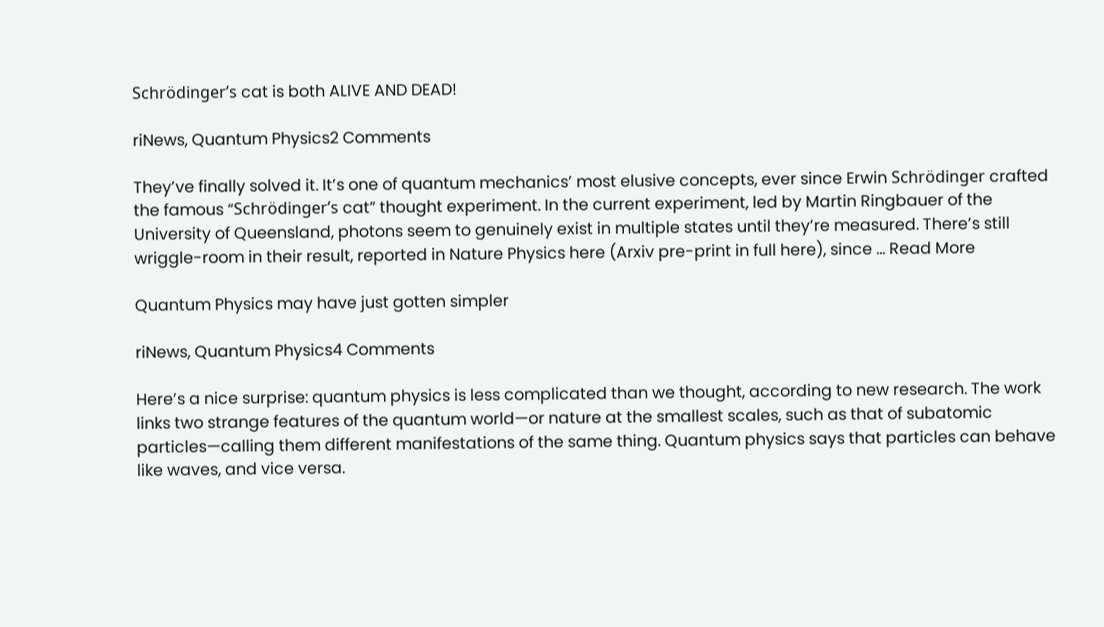Schrödinger’s cat is both ALIVE AND DEAD!

riNews, Quantum Physics2 Comments

They’ve finally solved it. It’s one of quantum mechanics’ most elusive concepts, ever since Erwin Schrödinger crafted the famous “Schrödinger’s cat” thought experiment. In the current experiment, led by Martin Ringbauer of the University of Queensland, photons seem to genuinely exist in multiple states until they’re measured. There’s still wriggle-room in their result, reported in Nature Physics here (Arxiv pre-print in full here), since … Read More

Quantum Physics may have just gotten simpler

riNews, Quantum Physics4 Comments

Here’s a nice surprise: quantum physics is less complicated than we thought, according to new research. The work links two strange features of the quantum world—or nature at the smallest scales, such as that of subatomic particles—calling them different manifestations of the same thing. Quantum physics says that particles can behave like waves, and vice versa.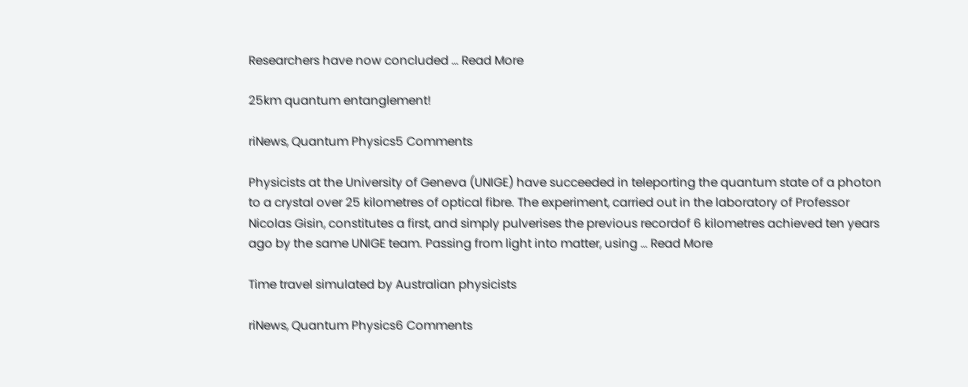Researchers have now concluded … Read More

25km quantum entanglement!

riNews, Quantum Physics5 Comments

Physicists at the University of Geneva (UNIGE) have succeeded in teleporting the quantum state of a photon to a crystal over 25 kilometres of optical fibre. The experiment, carried out in the laboratory of Professor Nicolas Gisin, constitutes a first, and simply pulverises the previous recordof 6 kilometres achieved ten years ago by the same UNIGE team. Passing from light into matter, using … Read More

Time travel simulated by Australian physicists

riNews, Quantum Physics6 Comments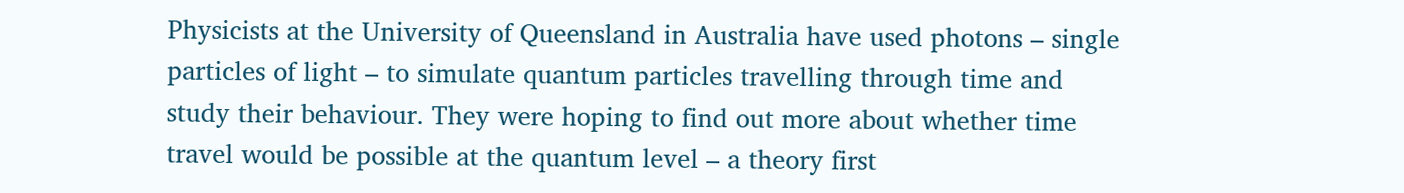Physicists at the University of Queensland in Australia have used photons – single particles of light – to simulate quantum particles travelling through time and study their behaviour. They were hoping to find out more about whether time travel would be possible at the quantum level – a theory first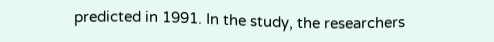predicted in 1991. In the study, the researchers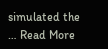simulated the … Read More